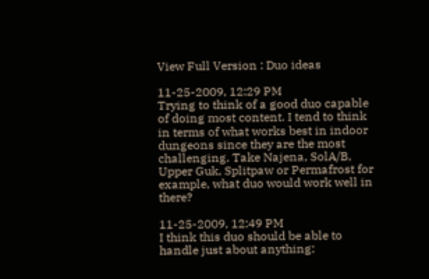View Full Version : Duo ideas

11-25-2009, 12:29 PM
Trying to think of a good duo capable of doing most content. I tend to think in terms of what works best in indoor dungeons since they are the most challenging. Take Najena, SolA/B, Upper Guk, Splitpaw or Permafrost for example, what duo would work well in there?

11-25-2009, 12:49 PM
I think this duo should be able to handle just about anything: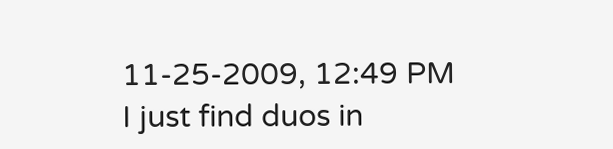11-25-2009, 12:49 PM
I just find duos in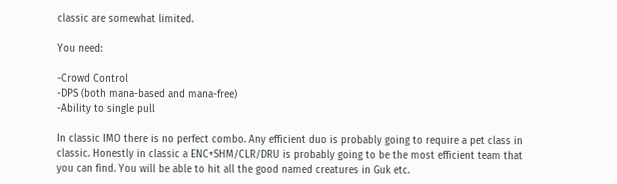classic are somewhat limited.

You need:

-Crowd Control
-DPS (both mana-based and mana-free)
-Ability to single pull

In classic IMO there is no perfect combo. Any efficient duo is probably going to require a pet class in classic. Honestly in classic a ENC+SHM/CLR/DRU is probably going to be the most efficient team that you can find. You will be able to hit all the good named creatures in Guk etc.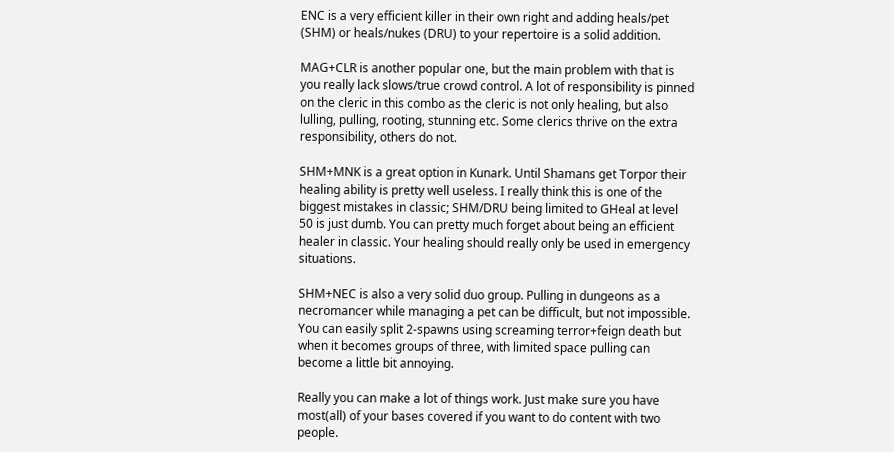ENC is a very efficient killer in their own right and adding heals/pet (SHM) or heals/nukes (DRU) to your repertoire is a solid addition.

MAG+CLR is another popular one, but the main problem with that is you really lack slows/true crowd control. A lot of responsibility is pinned on the cleric in this combo as the cleric is not only healing, but also lulling, pulling, rooting, stunning etc. Some clerics thrive on the extra responsibility, others do not.

SHM+MNK is a great option in Kunark. Until Shamans get Torpor their healing ability is pretty well useless. I really think this is one of the biggest mistakes in classic; SHM/DRU being limited to GHeal at level 50 is just dumb. You can pretty much forget about being an efficient healer in classic. Your healing should really only be used in emergency situations.

SHM+NEC is also a very solid duo group. Pulling in dungeons as a necromancer while managing a pet can be difficult, but not impossible. You can easily split 2-spawns using screaming terror+feign death but when it becomes groups of three, with limited space pulling can become a little bit annoying.

Really you can make a lot of things work. Just make sure you have most(all) of your bases covered if you want to do content with two people.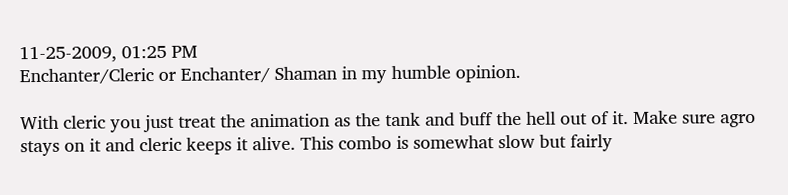11-25-2009, 01:25 PM
Enchanter/Cleric or Enchanter/ Shaman in my humble opinion.

With cleric you just treat the animation as the tank and buff the hell out of it. Make sure agro stays on it and cleric keeps it alive. This combo is somewhat slow but fairly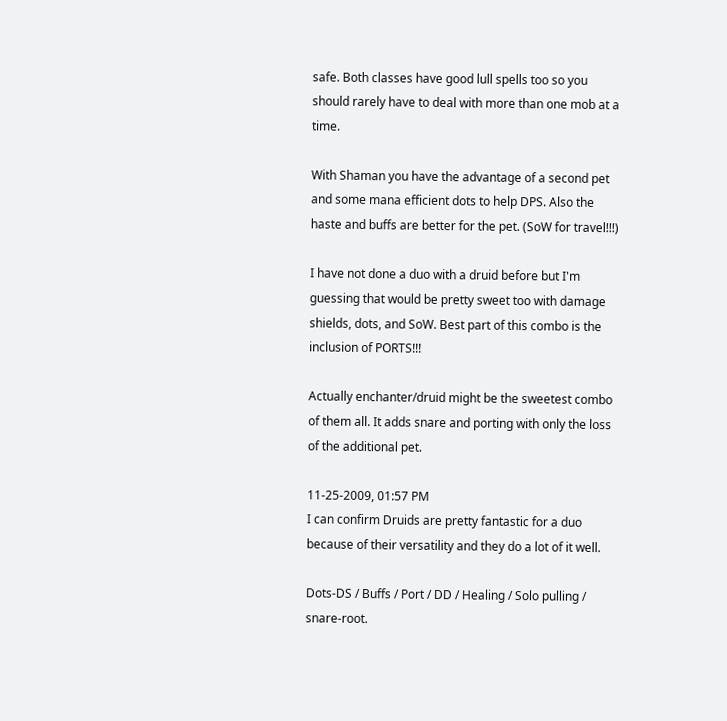safe. Both classes have good lull spells too so you should rarely have to deal with more than one mob at a time.

With Shaman you have the advantage of a second pet and some mana efficient dots to help DPS. Also the haste and buffs are better for the pet. (SoW for travel!!!)

I have not done a duo with a druid before but I'm guessing that would be pretty sweet too with damage shields, dots, and SoW. Best part of this combo is the inclusion of PORTS!!!

Actually enchanter/druid might be the sweetest combo of them all. It adds snare and porting with only the loss of the additional pet.

11-25-2009, 01:57 PM
I can confirm Druids are pretty fantastic for a duo because of their versatility and they do a lot of it well.

Dots-DS / Buffs / Port / DD / Healing / Solo pulling / snare-root.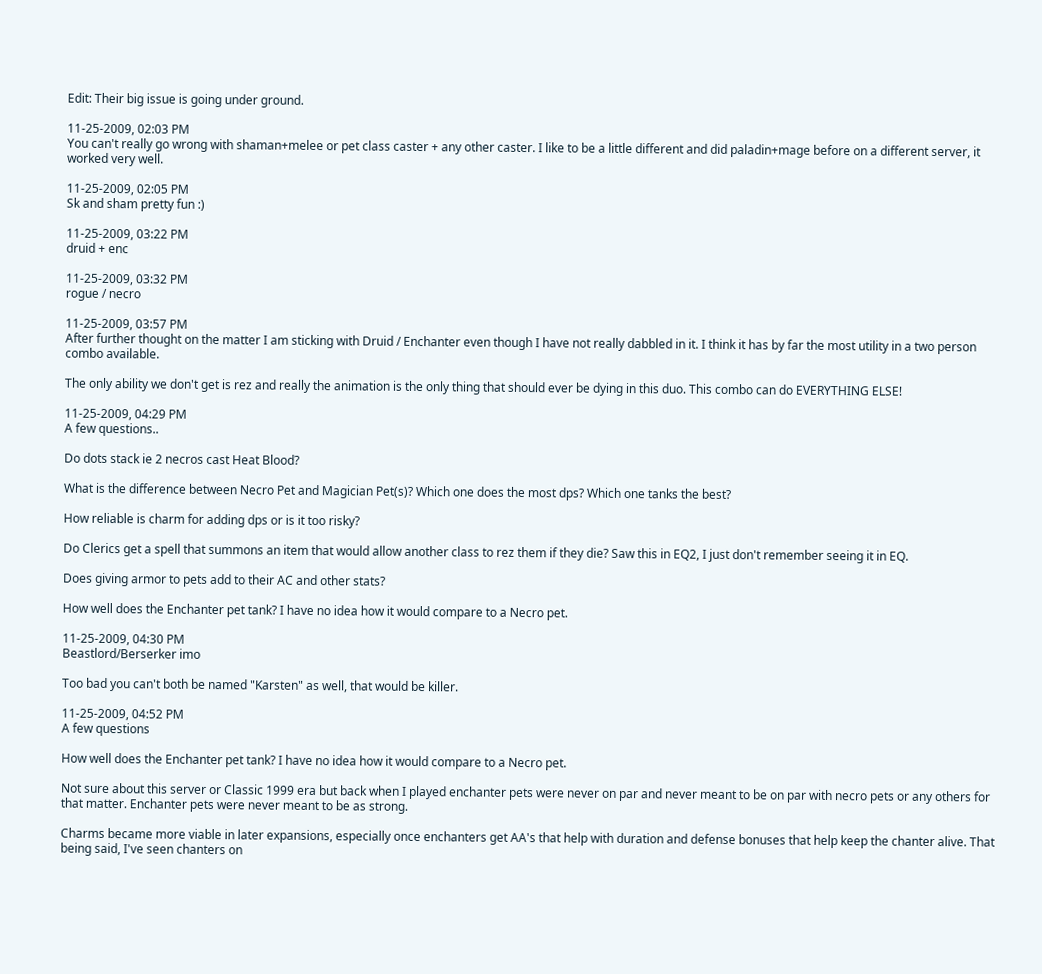Edit: Their big issue is going under ground.

11-25-2009, 02:03 PM
You can't really go wrong with shaman+melee or pet class caster + any other caster. I like to be a little different and did paladin+mage before on a different server, it worked very well.

11-25-2009, 02:05 PM
Sk and sham pretty fun :)

11-25-2009, 03:22 PM
druid + enc

11-25-2009, 03:32 PM
rogue / necro

11-25-2009, 03:57 PM
After further thought on the matter I am sticking with Druid / Enchanter even though I have not really dabbled in it. I think it has by far the most utility in a two person combo available.

The only ability we don't get is rez and really the animation is the only thing that should ever be dying in this duo. This combo can do EVERYTHING ELSE!

11-25-2009, 04:29 PM
A few questions..

Do dots stack ie 2 necros cast Heat Blood?

What is the difference between Necro Pet and Magician Pet(s)? Which one does the most dps? Which one tanks the best?

How reliable is charm for adding dps or is it too risky?

Do Clerics get a spell that summons an item that would allow another class to rez them if they die? Saw this in EQ2, I just don't remember seeing it in EQ.

Does giving armor to pets add to their AC and other stats?

How well does the Enchanter pet tank? I have no idea how it would compare to a Necro pet.

11-25-2009, 04:30 PM
Beastlord/Berserker imo

Too bad you can't both be named "Karsten" as well, that would be killer.

11-25-2009, 04:52 PM
A few questions

How well does the Enchanter pet tank? I have no idea how it would compare to a Necro pet.

Not sure about this server or Classic 1999 era but back when I played enchanter pets were never on par and never meant to be on par with necro pets or any others for that matter. Enchanter pets were never meant to be as strong.

Charms became more viable in later expansions, especially once enchanters get AA's that help with duration and defense bonuses that help keep the chanter alive. That being said, I've seen chanters on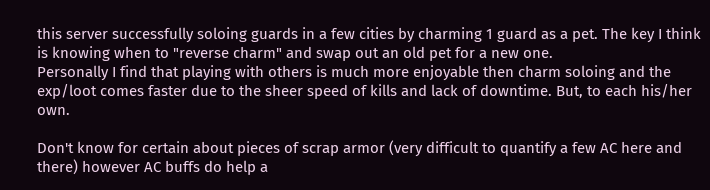this server successfully soloing guards in a few cities by charming 1 guard as a pet. The key I think is knowing when to "reverse charm" and swap out an old pet for a new one.
Personally I find that playing with others is much more enjoyable then charm soloing and the exp/loot comes faster due to the sheer speed of kills and lack of downtime. But, to each his/her own.

Don't know for certain about pieces of scrap armor (very difficult to quantify a few AC here and there) however AC buffs do help a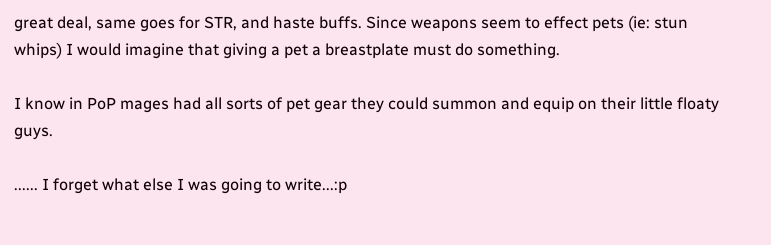great deal, same goes for STR, and haste buffs. Since weapons seem to effect pets (ie: stun whips) I would imagine that giving a pet a breastplate must do something.

I know in PoP mages had all sorts of pet gear they could summon and equip on their little floaty guys.

...... I forget what else I was going to write...:p